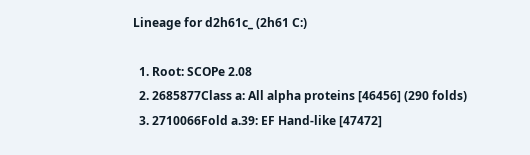Lineage for d2h61c_ (2h61 C:)

  1. Root: SCOPe 2.08
  2. 2685877Class a: All alpha proteins [46456] (290 folds)
  3. 2710066Fold a.39: EF Hand-like [47472]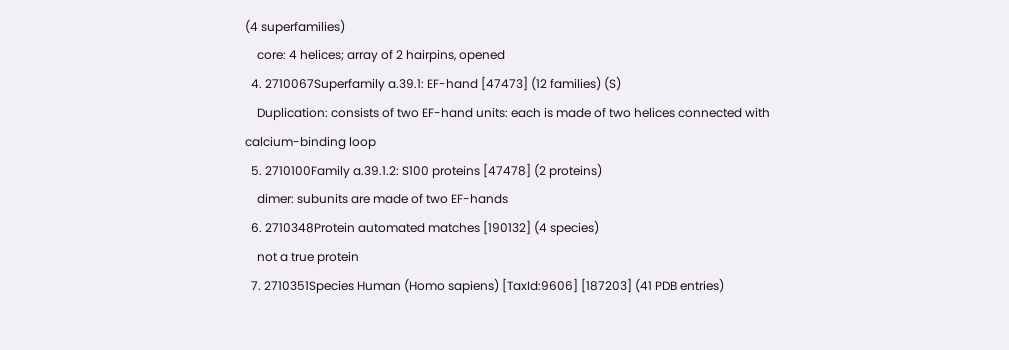(4 superfamilies)
    core: 4 helices; array of 2 hairpins, opened
  4. 2710067Superfamily a.39.1: EF-hand [47473] (12 families) (S)
    Duplication: consists of two EF-hand units: each is made of two helices connected with calcium-binding loop
  5. 2710100Family a.39.1.2: S100 proteins [47478] (2 proteins)
    dimer: subunits are made of two EF-hands
  6. 2710348Protein automated matches [190132] (4 species)
    not a true protein
  7. 2710351Species Human (Homo sapiens) [TaxId:9606] [187203] (41 PDB entries)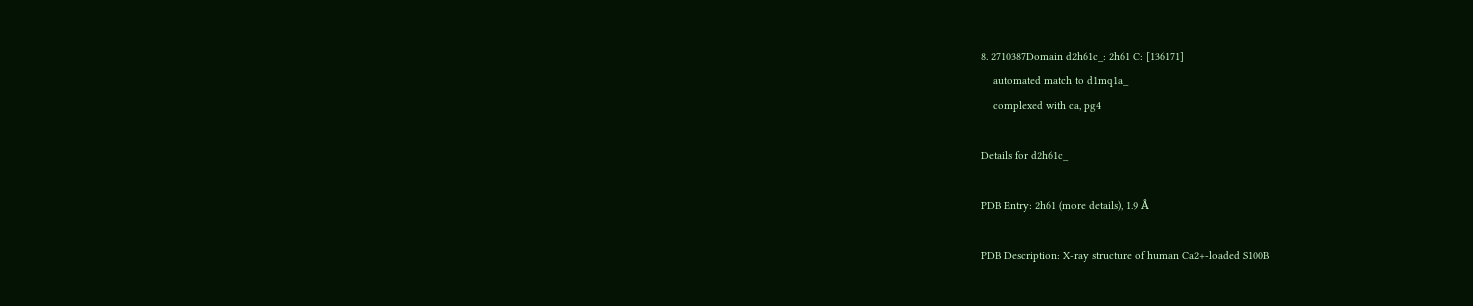8. 2710387Domain d2h61c_: 2h61 C: [136171]
    automated match to d1mq1a_
    complexed with ca, pg4

Details for d2h61c_

PDB Entry: 2h61 (more details), 1.9 Å

PDB Description: X-ray structure of human Ca2+-loaded S100B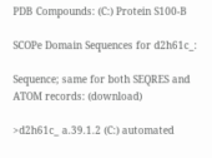PDB Compounds: (C:) Protein S100-B

SCOPe Domain Sequences for d2h61c_:

Sequence; same for both SEQRES and ATOM records: (download)

>d2h61c_ a.39.1.2 (C:) automated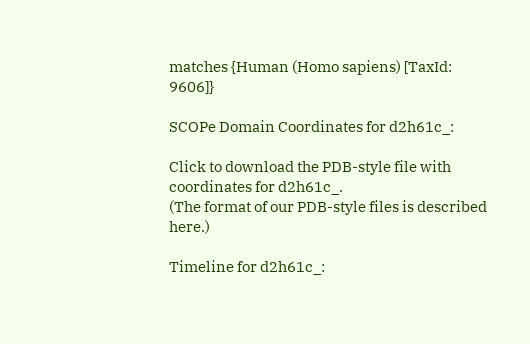matches {Human (Homo sapiens) [TaxId: 9606]}

SCOPe Domain Coordinates for d2h61c_:

Click to download the PDB-style file with coordinates for d2h61c_.
(The format of our PDB-style files is described here.)

Timeline for d2h61c_: